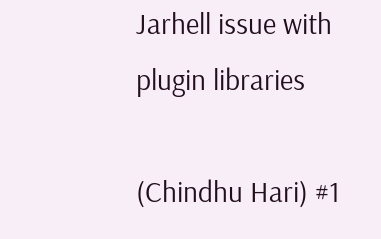Jarhell issue with plugin libraries

(Chindhu Hari) #1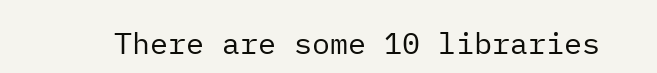There are some 10 libraries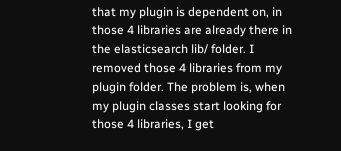that my plugin is dependent on, in those 4 libraries are already there in the elasticsearch lib/ folder. I removed those 4 libraries from my plugin folder. The problem is, when my plugin classes start looking for those 4 libraries, I get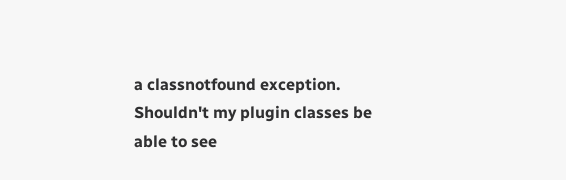a classnotfound exception. Shouldn't my plugin classes be able to see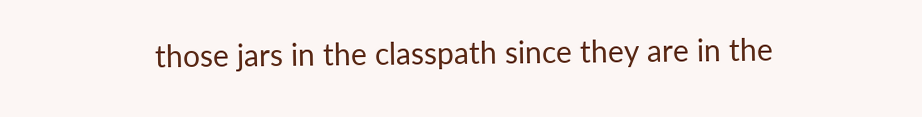those jars in the classpath since they are in the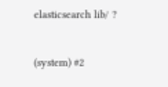elasticsearch lib/ ?


(system) #2